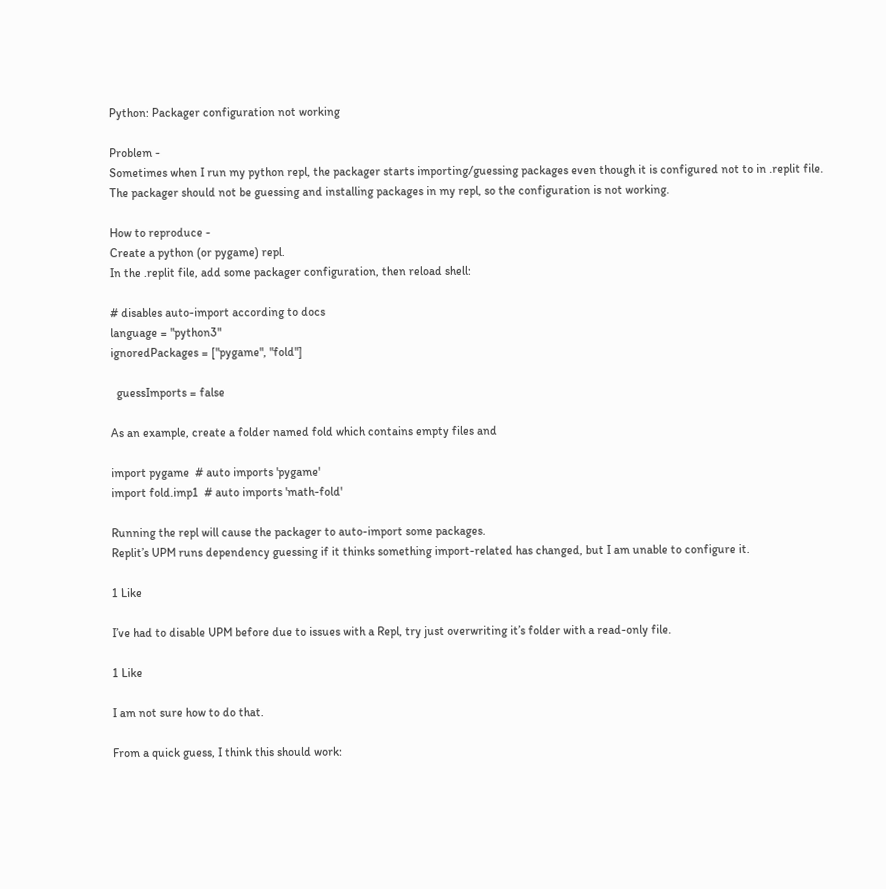Python: Packager configuration not working

Problem -
Sometimes when I run my python repl, the packager starts importing/guessing packages even though it is configured not to in .replit file.
The packager should not be guessing and installing packages in my repl, so the configuration is not working.

How to reproduce -
Create a python (or pygame) repl.
In the .replit file, add some packager configuration, then reload shell:

# disables auto-import according to docs
language = "python3"
ignoredPackages = ["pygame", "fold"]

  guessImports = false

As an example, create a folder named fold which contains empty files and

import pygame  # auto imports 'pygame'
import fold.imp1  # auto imports 'math-fold'

Running the repl will cause the packager to auto-import some packages.
Replit’s UPM runs dependency guessing if it thinks something import-related has changed, but I am unable to configure it.

1 Like

I’ve had to disable UPM before due to issues with a Repl, try just overwriting it’s folder with a read-only file.

1 Like

I am not sure how to do that.

From a quick guess, I think this should work: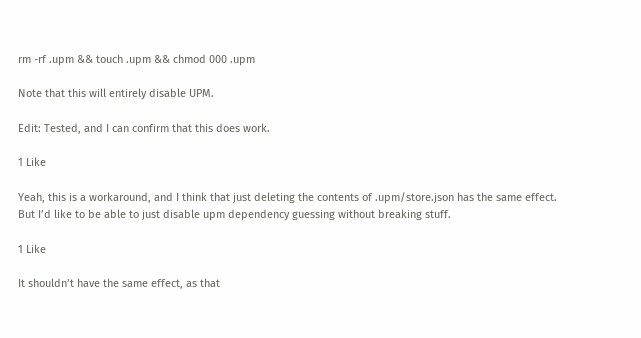rm -rf .upm && touch .upm && chmod 000 .upm

Note that this will entirely disable UPM.

Edit: Tested, and I can confirm that this does work.

1 Like

Yeah, this is a workaround, and I think that just deleting the contents of .upm/store.json has the same effect.
But I’d like to be able to just disable upm dependency guessing without breaking stuff.

1 Like

It shouldn’t have the same effect, as that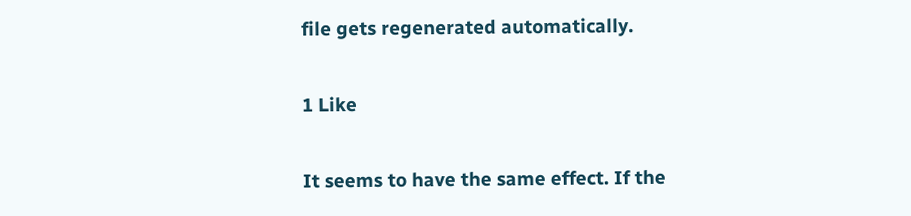file gets regenerated automatically.

1 Like

It seems to have the same effect. If the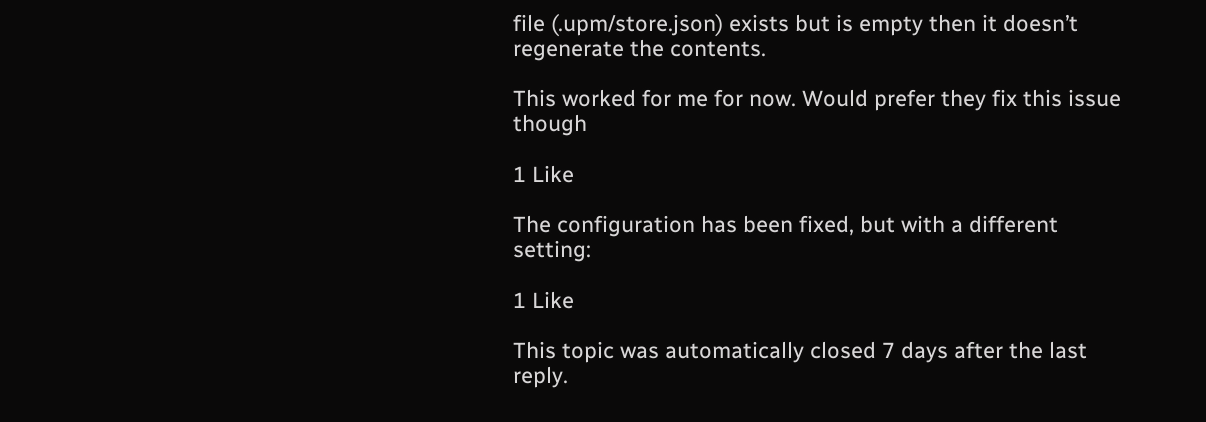file (.upm/store.json) exists but is empty then it doesn’t regenerate the contents.

This worked for me for now. Would prefer they fix this issue though

1 Like

The configuration has been fixed, but with a different setting:

1 Like

This topic was automatically closed 7 days after the last reply.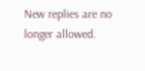New replies are no longer allowed.